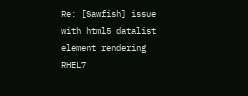Re: [Sawfish] issue with html5 datalist element rendering RHEL7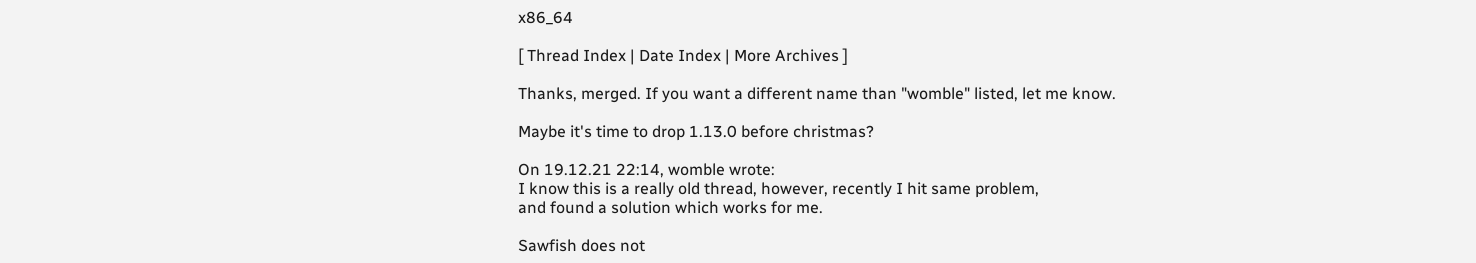x86_64

[ Thread Index | Date Index | More Archives ]

Thanks, merged. If you want a different name than "womble" listed, let me know.

Maybe it's time to drop 1.13.0 before christmas?

On 19.12.21 22:14, womble wrote:
I know this is a really old thread, however, recently I hit same problem,
and found a solution which works for me.

Sawfish does not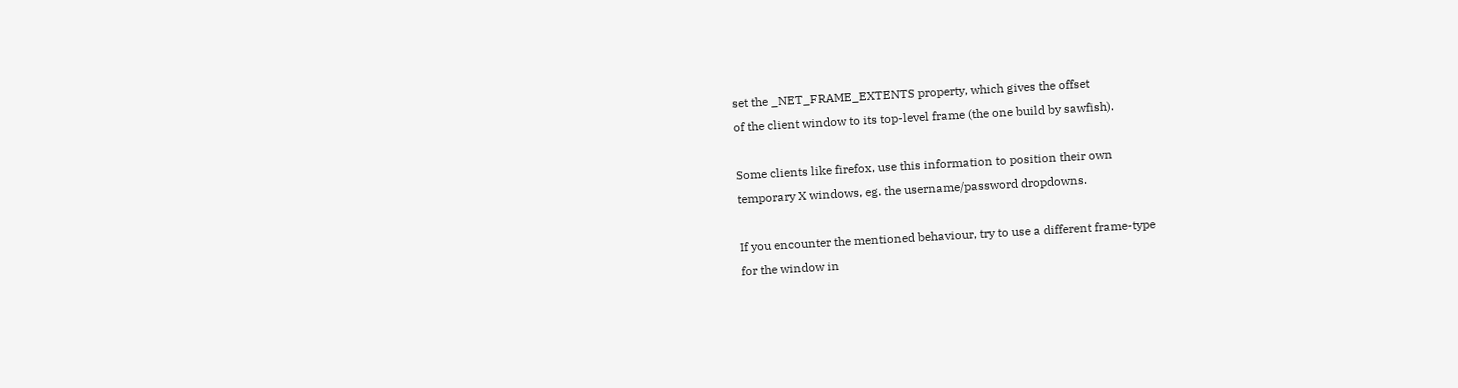set the _NET_FRAME_EXTENTS property, which gives the offset
of the client window to its top-level frame (the one build by sawfish).

Some clients like firefox, use this information to position their own
temporary X windows, eg. the username/password dropdowns.

If you encounter the mentioned behaviour, try to use a different frame-type
for the window in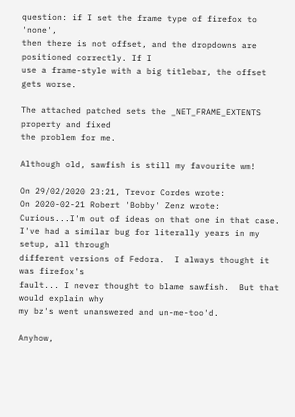question: if I set the frame type of firefox to 'none',
then there is not offset, and the dropdowns are positioned correctly. If I
use a frame-style with a big titlebar, the offset gets worse.

The attached patched sets the _NET_FRAME_EXTENTS property and fixed
the problem for me.

Although old, sawfish is still my favourite wm!

On 29/02/2020 23:21, Trevor Cordes wrote:
On 2020-02-21 Robert 'Bobby' Zenz wrote:
Curious...I'm out of ideas on that one in that case.
I've had a similar bug for literally years in my setup, all through
different versions of Fedora.  I always thought it was firefox's
fault... I never thought to blame sawfish.  But that would explain why
my bz's went unanswered and un-me-too'd.

Anyhow,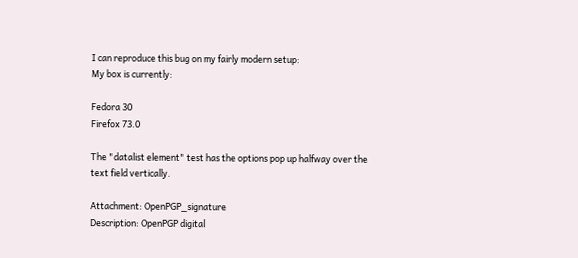I can reproduce this bug on my fairly modern setup:
My box is currently:

Fedora 30
Firefox 73.0

The "datalist element" test has the options pop up halfway over the
text field vertically.

Attachment: OpenPGP_signature
Description: OpenPGP digital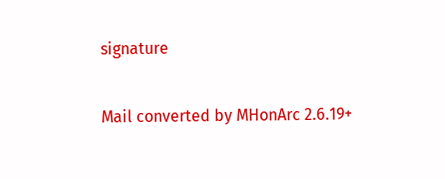signature

Mail converted by MHonArc 2.6.19+